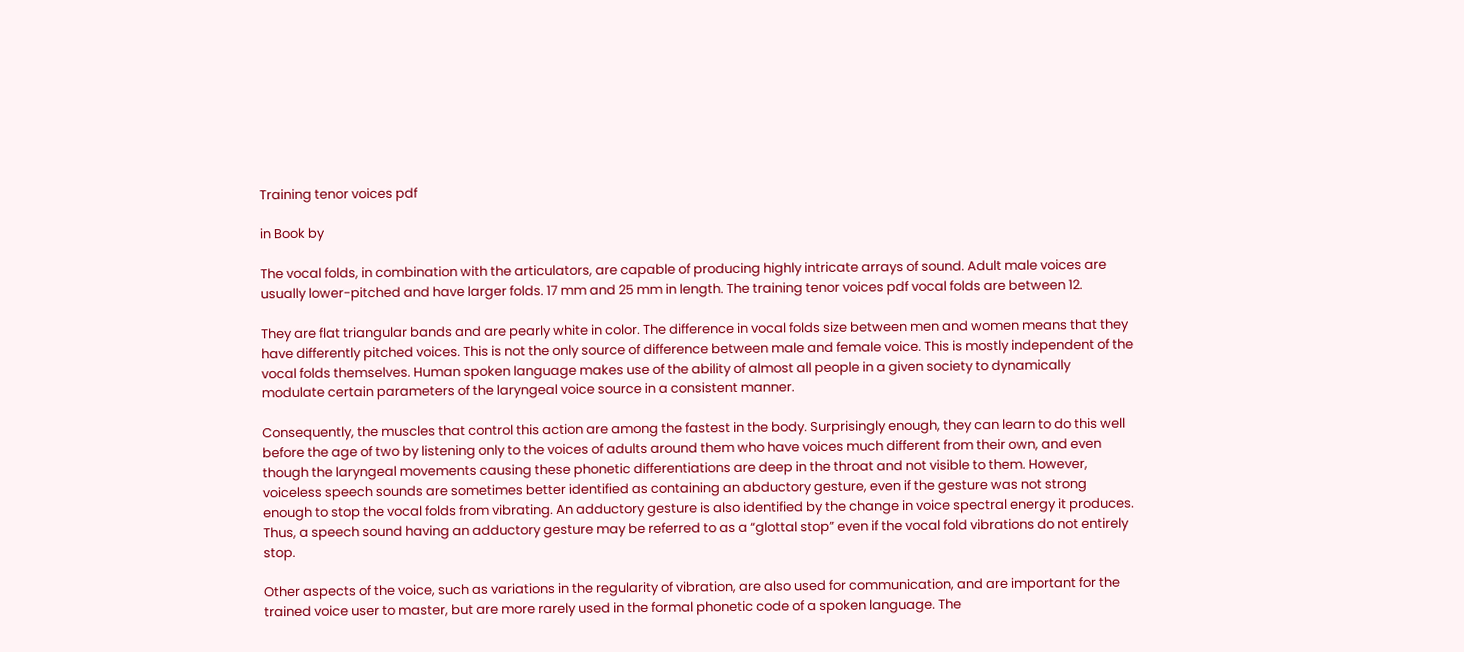Training tenor voices pdf

in Book by

The vocal folds, in combination with the articulators, are capable of producing highly intricate arrays of sound. Adult male voices are usually lower-pitched and have larger folds. 17 mm and 25 mm in length. The training tenor voices pdf vocal folds are between 12.

They are flat triangular bands and are pearly white in color. The difference in vocal folds size between men and women means that they have differently pitched voices. This is not the only source of difference between male and female voice. This is mostly independent of the vocal folds themselves. Human spoken language makes use of the ability of almost all people in a given society to dynamically modulate certain parameters of the laryngeal voice source in a consistent manner.

Consequently, the muscles that control this action are among the fastest in the body. Surprisingly enough, they can learn to do this well before the age of two by listening only to the voices of adults around them who have voices much different from their own, and even though the laryngeal movements causing these phonetic differentiations are deep in the throat and not visible to them. However, voiceless speech sounds are sometimes better identified as containing an abductory gesture, even if the gesture was not strong enough to stop the vocal folds from vibrating. An adductory gesture is also identified by the change in voice spectral energy it produces. Thus, a speech sound having an adductory gesture may be referred to as a “glottal stop” even if the vocal fold vibrations do not entirely stop.

Other aspects of the voice, such as variations in the regularity of vibration, are also used for communication, and are important for the trained voice user to master, but are more rarely used in the formal phonetic code of a spoken language. The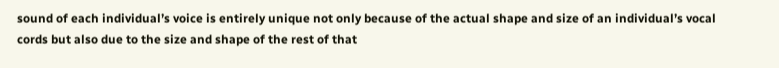sound of each individual’s voice is entirely unique not only because of the actual shape and size of an individual’s vocal cords but also due to the size and shape of the rest of that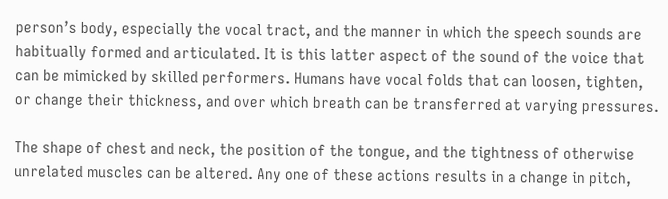person’s body, especially the vocal tract, and the manner in which the speech sounds are habitually formed and articulated. It is this latter aspect of the sound of the voice that can be mimicked by skilled performers. Humans have vocal folds that can loosen, tighten, or change their thickness, and over which breath can be transferred at varying pressures.

The shape of chest and neck, the position of the tongue, and the tightness of otherwise unrelated muscles can be altered. Any one of these actions results in a change in pitch,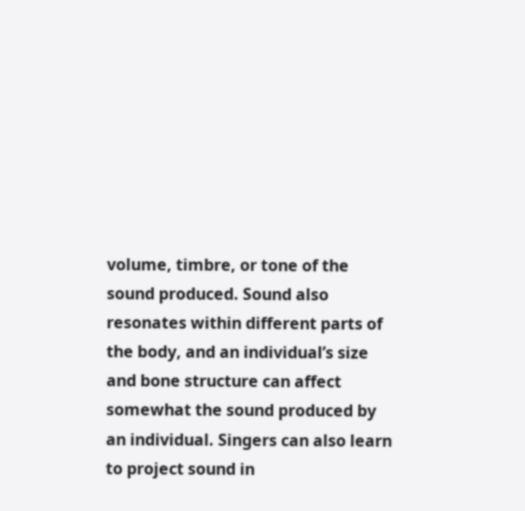volume, timbre, or tone of the sound produced. Sound also resonates within different parts of the body, and an individual’s size and bone structure can affect somewhat the sound produced by an individual. Singers can also learn to project sound in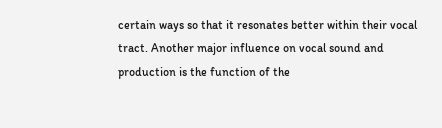certain ways so that it resonates better within their vocal tract. Another major influence on vocal sound and production is the function of the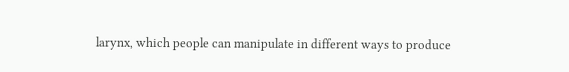larynx, which people can manipulate in different ways to produce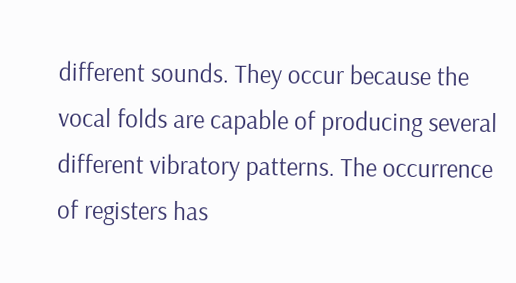different sounds. They occur because the vocal folds are capable of producing several different vibratory patterns. The occurrence of registers has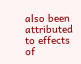also been attributed to effects of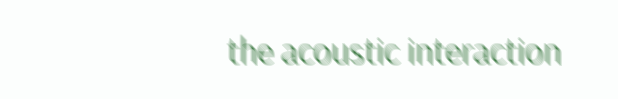the acoustic interaction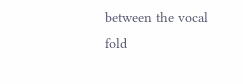between the vocal fold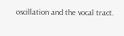oscillation and the vocal tract.